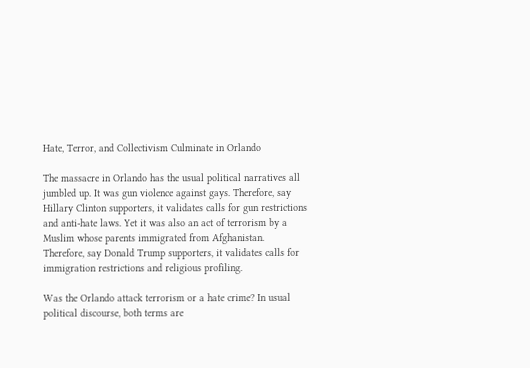Hate, Terror, and Collectivism Culminate in Orlando

The massacre in Orlando has the usual political narratives all jumbled up. It was gun violence against gays. Therefore, say Hillary Clinton supporters, it validates calls for gun restrictions and anti-hate laws. Yet it was also an act of terrorism by a Muslim whose parents immigrated from Afghanistan. Therefore, say Donald Trump supporters, it validates calls for immigration restrictions and religious profiling.

Was the Orlando attack terrorism or a hate crime? In usual political discourse, both terms are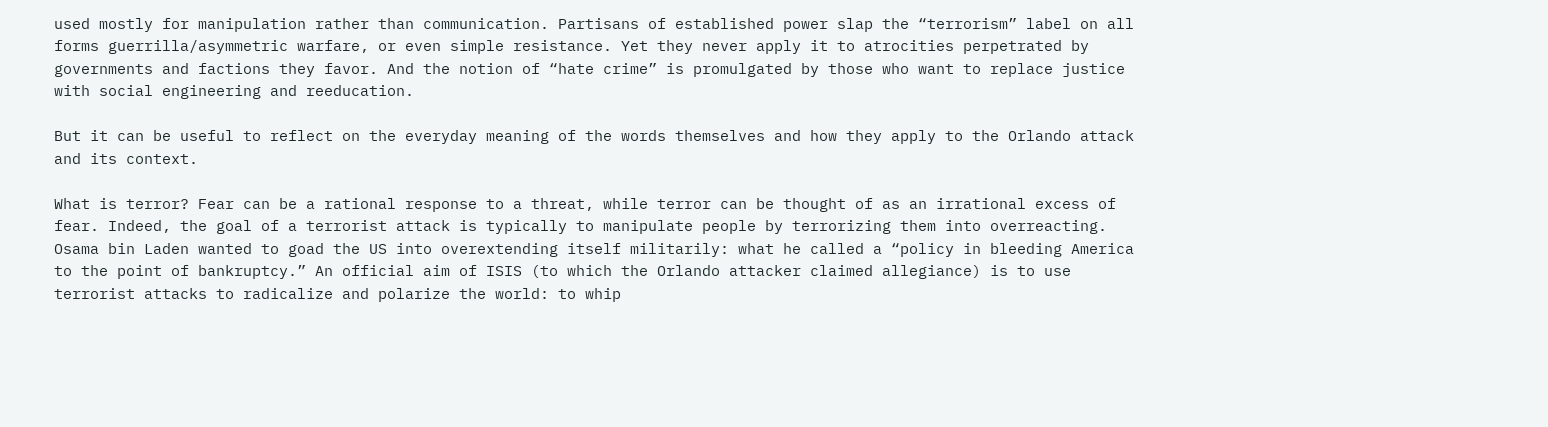used mostly for manipulation rather than communication. Partisans of established power slap the “terrorism” label on all forms guerrilla/asymmetric warfare, or even simple resistance. Yet they never apply it to atrocities perpetrated by governments and factions they favor. And the notion of “hate crime” is promulgated by those who want to replace justice with social engineering and reeducation.

But it can be useful to reflect on the everyday meaning of the words themselves and how they apply to the Orlando attack and its context.

What is terror? Fear can be a rational response to a threat, while terror can be thought of as an irrational excess of fear. Indeed, the goal of a terrorist attack is typically to manipulate people by terrorizing them into overreacting. Osama bin Laden wanted to goad the US into overextending itself militarily: what he called a “policy in bleeding America to the point of bankruptcy.” An official aim of ISIS (to which the Orlando attacker claimed allegiance) is to use terrorist attacks to radicalize and polarize the world: to whip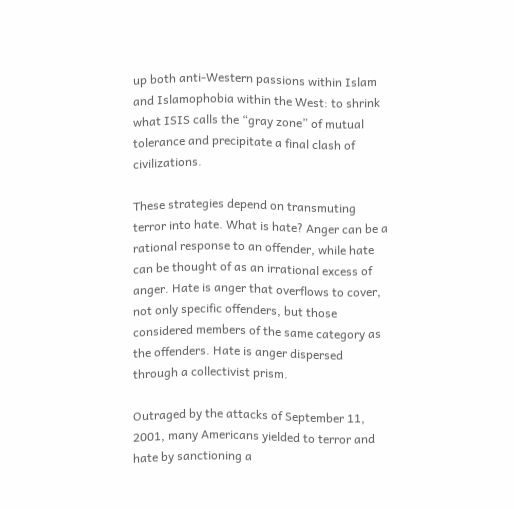up both anti-Western passions within Islam and Islamophobia within the West: to shrink what ISIS calls the “gray zone” of mutual tolerance and precipitate a final clash of civilizations.

These strategies depend on transmuting terror into hate. What is hate? Anger can be a rational response to an offender, while hate can be thought of as an irrational excess of anger. Hate is anger that overflows to cover, not only specific offenders, but those considered members of the same category as the offenders. Hate is anger dispersed through a collectivist prism.

Outraged by the attacks of September 11, 2001, many Americans yielded to terror and hate by sanctioning a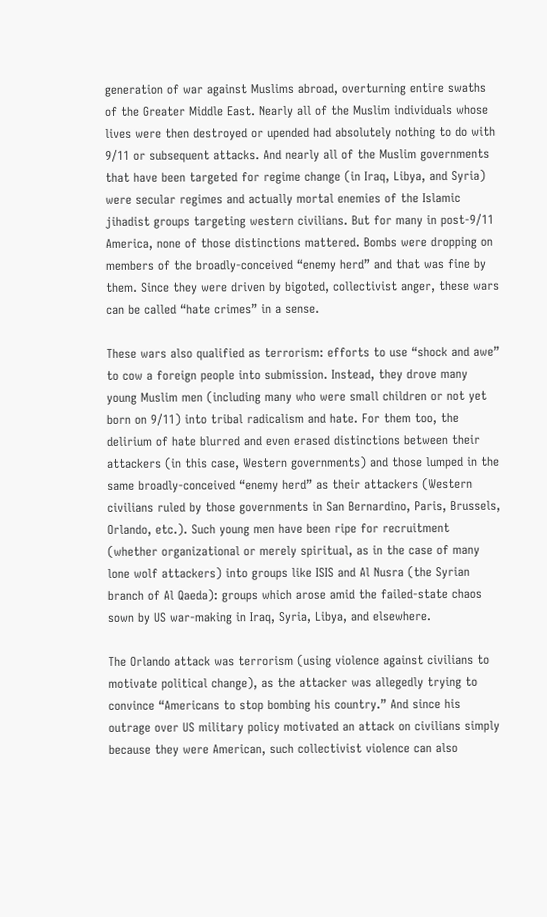generation of war against Muslims abroad, overturning entire swaths of the Greater Middle East. Nearly all of the Muslim individuals whose lives were then destroyed or upended had absolutely nothing to do with 9/11 or subsequent attacks. And nearly all of the Muslim governments that have been targeted for regime change (in Iraq, Libya, and Syria) were secular regimes and actually mortal enemies of the Islamic jihadist groups targeting western civilians. But for many in post-9/11 America, none of those distinctions mattered. Bombs were dropping on members of the broadly-conceived “enemy herd” and that was fine by them. Since they were driven by bigoted, collectivist anger, these wars can be called “hate crimes” in a sense.

These wars also qualified as terrorism: efforts to use “shock and awe” to cow a foreign people into submission. Instead, they drove many young Muslim men (including many who were small children or not yet born on 9/11) into tribal radicalism and hate. For them too, the delirium of hate blurred and even erased distinctions between their attackers (in this case, Western governments) and those lumped in the same broadly-conceived “enemy herd” as their attackers (Western civilians ruled by those governments in San Bernardino, Paris, Brussels, Orlando, etc.). Such young men have been ripe for recruitment (whether organizational or merely spiritual, as in the case of many lone wolf attackers) into groups like ISIS and Al Nusra (the Syrian branch of Al Qaeda): groups which arose amid the failed-state chaos sown by US war-making in Iraq, Syria, Libya, and elsewhere.

The Orlando attack was terrorism (using violence against civilians to motivate political change), as the attacker was allegedly trying to convince “Americans to stop bombing his country.” And since his outrage over US military policy motivated an attack on civilians simply because they were American, such collectivist violence can also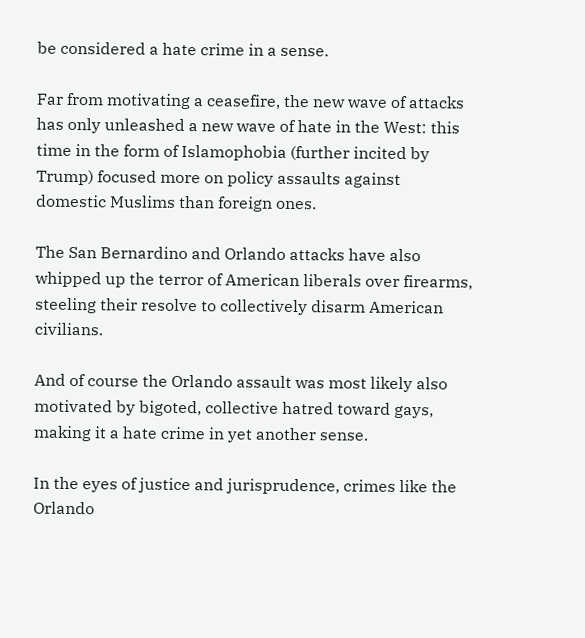be considered a hate crime in a sense.

Far from motivating a ceasefire, the new wave of attacks has only unleashed a new wave of hate in the West: this time in the form of Islamophobia (further incited by Trump) focused more on policy assaults against domestic Muslims than foreign ones.

The San Bernardino and Orlando attacks have also whipped up the terror of American liberals over firearms, steeling their resolve to collectively disarm American civilians.

And of course the Orlando assault was most likely also motivated by bigoted, collective hatred toward gays, making it a hate crime in yet another sense.

In the eyes of justice and jurisprudence, crimes like the Orlando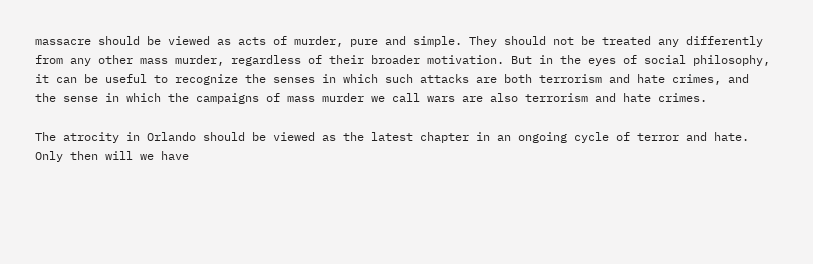massacre should be viewed as acts of murder, pure and simple. They should not be treated any differently from any other mass murder, regardless of their broader motivation. But in the eyes of social philosophy, it can be useful to recognize the senses in which such attacks are both terrorism and hate crimes, and the sense in which the campaigns of mass murder we call wars are also terrorism and hate crimes.

The atrocity in Orlando should be viewed as the latest chapter in an ongoing cycle of terror and hate. Only then will we have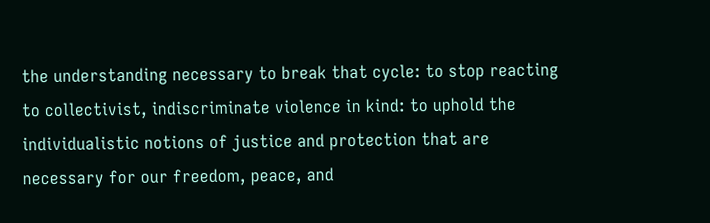the understanding necessary to break that cycle: to stop reacting to collectivist, indiscriminate violence in kind: to uphold the individualistic notions of justice and protection that are necessary for our freedom, peace, and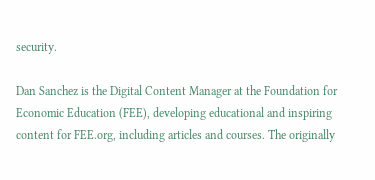security.

Dan Sanchez is the Digital Content Manager at the Foundation for Economic Education (FEE), developing educational and inspiring content for FEE.org, including articles and courses. The originally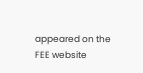appeared on the FEE website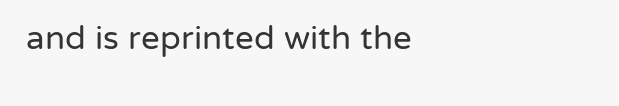and is reprinted with the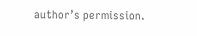author’s permission.